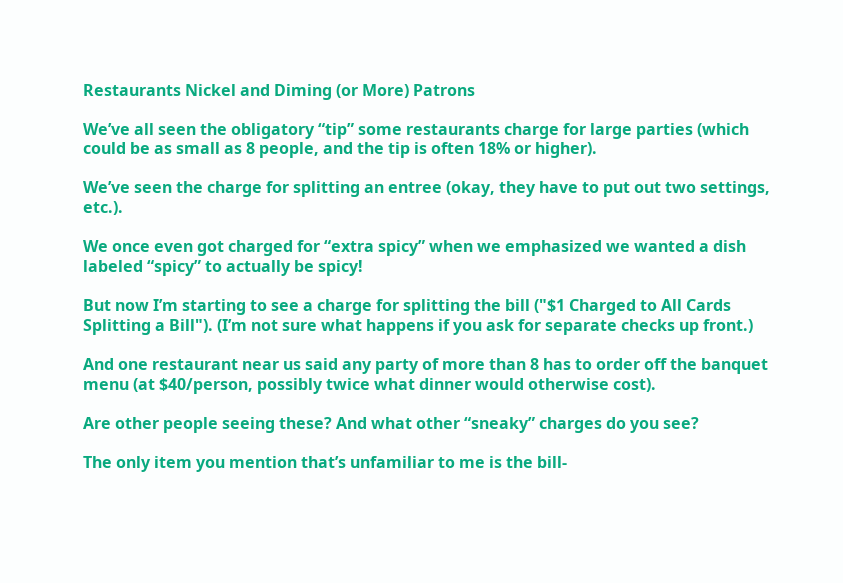Restaurants Nickel and Diming (or More) Patrons

We’ve all seen the obligatory “tip” some restaurants charge for large parties (which could be as small as 8 people, and the tip is often 18% or higher).

We’ve seen the charge for splitting an entree (okay, they have to put out two settings, etc.).

We once even got charged for “extra spicy” when we emphasized we wanted a dish labeled “spicy” to actually be spicy!

But now I’m starting to see a charge for splitting the bill ("$1 Charged to All Cards Splitting a Bill"). (I’m not sure what happens if you ask for separate checks up front.)

And one restaurant near us said any party of more than 8 has to order off the banquet menu (at $40/person, possibly twice what dinner would otherwise cost).

Are other people seeing these? And what other “sneaky” charges do you see?

The only item you mention that’s unfamiliar to me is the bill-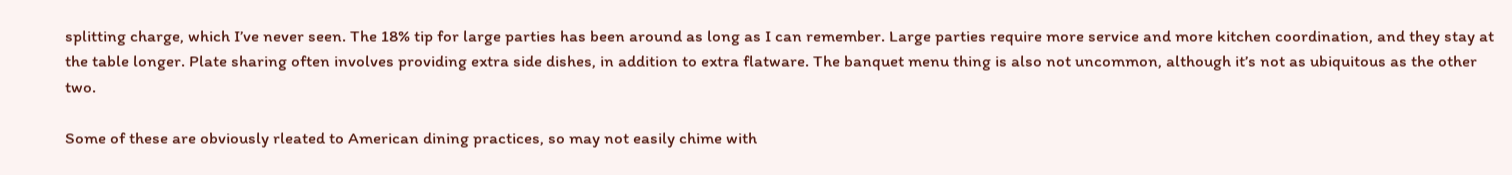splitting charge, which I’ve never seen. The 18% tip for large parties has been around as long as I can remember. Large parties require more service and more kitchen coordination, and they stay at the table longer. Plate sharing often involves providing extra side dishes, in addition to extra flatware. The banquet menu thing is also not uncommon, although it’s not as ubiquitous as the other two.

Some of these are obviously rleated to American dining practices, so may not easily chime with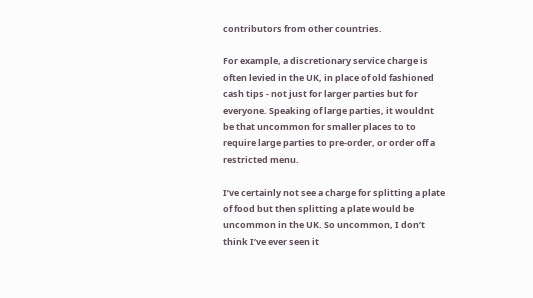contributors from other countries.

For example, a discretionary service charge is often levied in the UK, in place of old fashioned cash tips - not just for larger parties but for everyone. Speaking of large parties, it wouldnt be that uncommon for smaller places to to require large parties to pre-order, or order off a restricted menu.

I’ve certainly not see a charge for splitting a plate of food but then splitting a plate would be uncommon in the UK. So uncommon, I don’t think I’ve ever seen it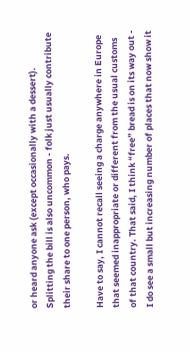or heard anyone ask (except occasionally with a dessert). Splitting the bill is also uncommon - folk just usually contribute their share to one person, who pays.

Have to say, I cannot recall seeing a charge anywhere in Europe that seemed inappropriate or different from the usual customs of that country. That said, I think “free” bread is on its way out - I do see a small but increasing number of places that now show it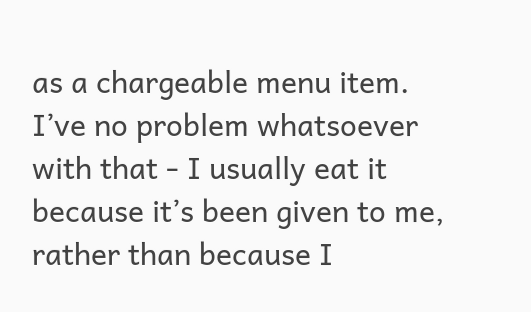as a chargeable menu item. I’ve no problem whatsoever with that - I usually eat it because it’s been given to me, rather than because I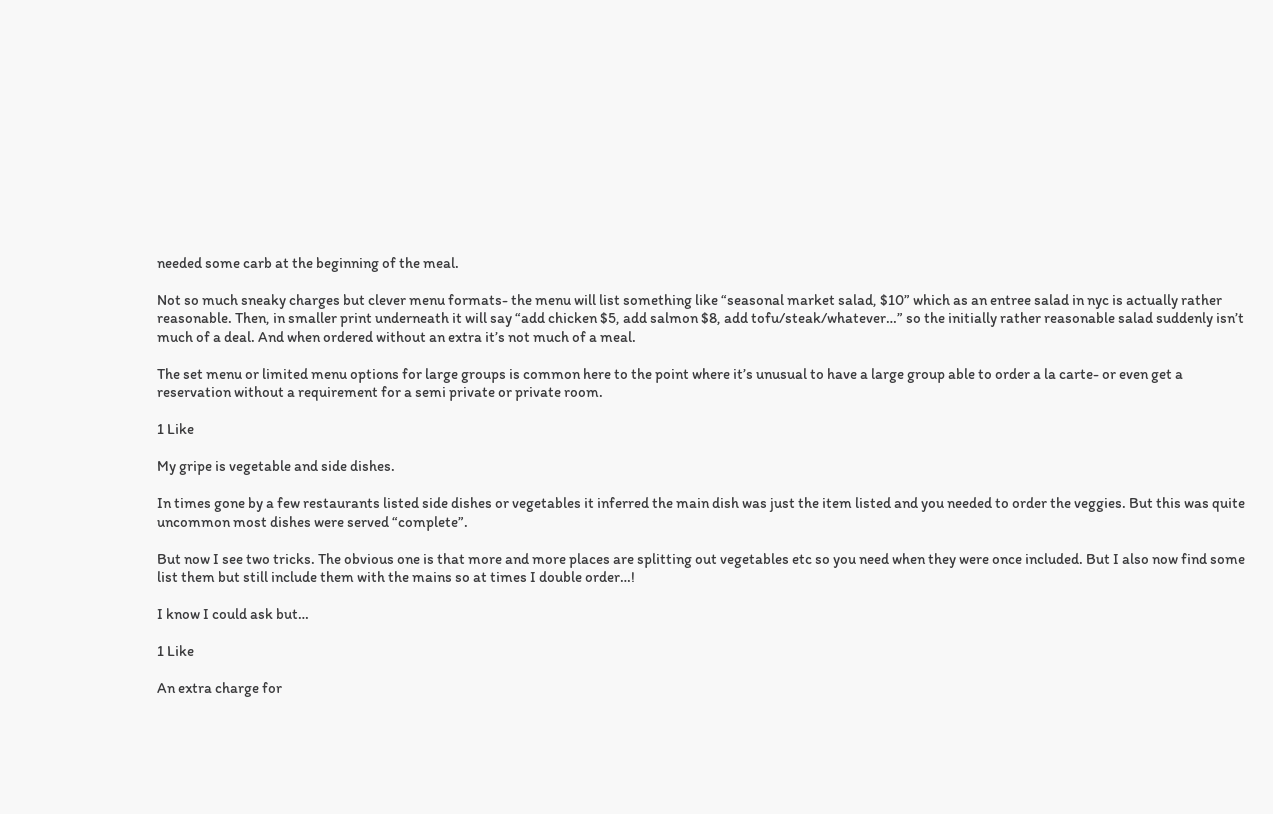needed some carb at the beginning of the meal.

Not so much sneaky charges but clever menu formats- the menu will list something like “seasonal market salad, $10” which as an entree salad in nyc is actually rather reasonable. Then, in smaller print underneath it will say “add chicken $5, add salmon $8, add tofu/steak/whatever…” so the initially rather reasonable salad suddenly isn’t much of a deal. And when ordered without an extra it’s not much of a meal.

The set menu or limited menu options for large groups is common here to the point where it’s unusual to have a large group able to order a la carte- or even get a reservation without a requirement for a semi private or private room.

1 Like

My gripe is vegetable and side dishes.

In times gone by a few restaurants listed side dishes or vegetables it inferred the main dish was just the item listed and you needed to order the veggies. But this was quite uncommon most dishes were served “complete”.

But now I see two tricks. The obvious one is that more and more places are splitting out vegetables etc so you need when they were once included. But I also now find some list them but still include them with the mains so at times I double order…!

I know I could ask but…

1 Like

An extra charge for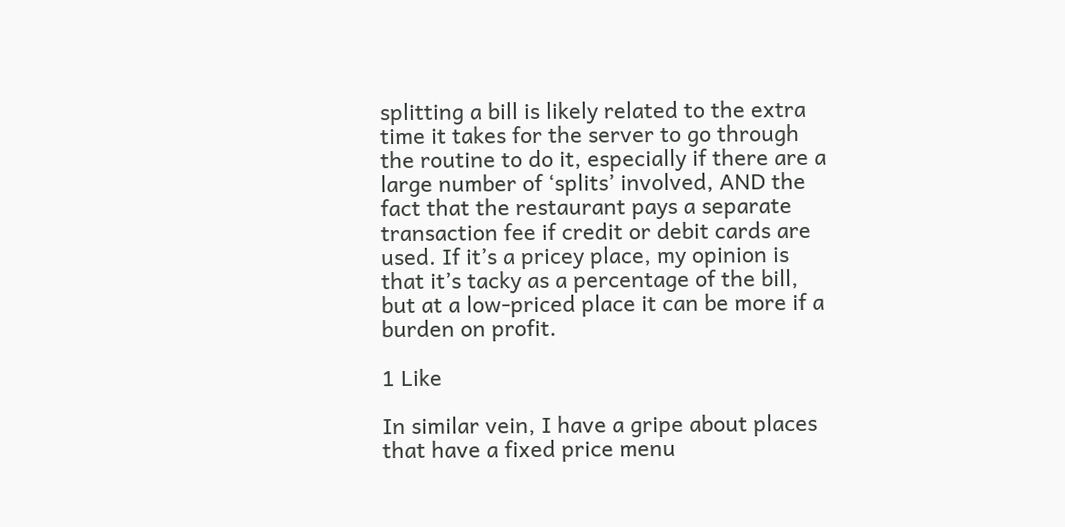splitting a bill is likely related to the extra time it takes for the server to go through the routine to do it, especially if there are a large number of ‘splits’ involved, AND the fact that the restaurant pays a separate transaction fee if credit or debit cards are used. If it’s a pricey place, my opinion is that it’s tacky as a percentage of the bill, but at a low-priced place it can be more if a burden on profit.

1 Like

In similar vein, I have a gripe about places that have a fixed price menu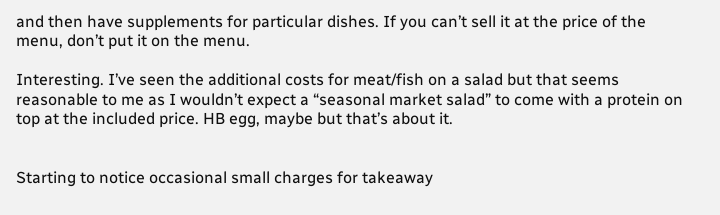and then have supplements for particular dishes. If you can’t sell it at the price of the menu, don’t put it on the menu.

Interesting. I’ve seen the additional costs for meat/fish on a salad but that seems reasonable to me as I wouldn’t expect a “seasonal market salad” to come with a protein on top at the included price. HB egg, maybe but that’s about it.


Starting to notice occasional small charges for takeaway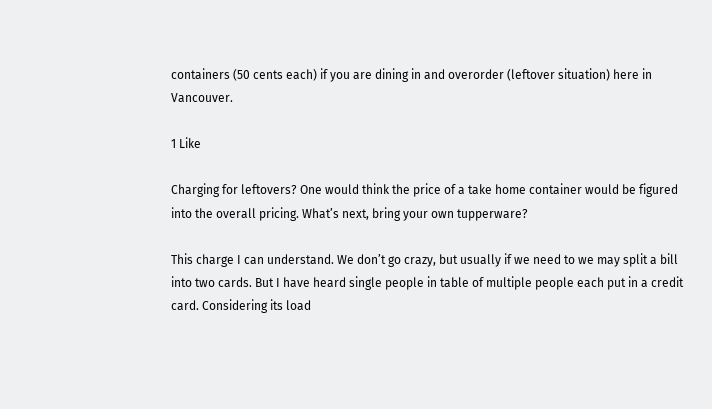containers (50 cents each) if you are dining in and overorder (leftover situation) here in Vancouver.

1 Like

Charging for leftovers? One would think the price of a take home container would be figured into the overall pricing. What’s next, bring your own tupperware?

This charge I can understand. We don’t go crazy, but usually if we need to we may split a bill into two cards. But I have heard single people in table of multiple people each put in a credit card. Considering its load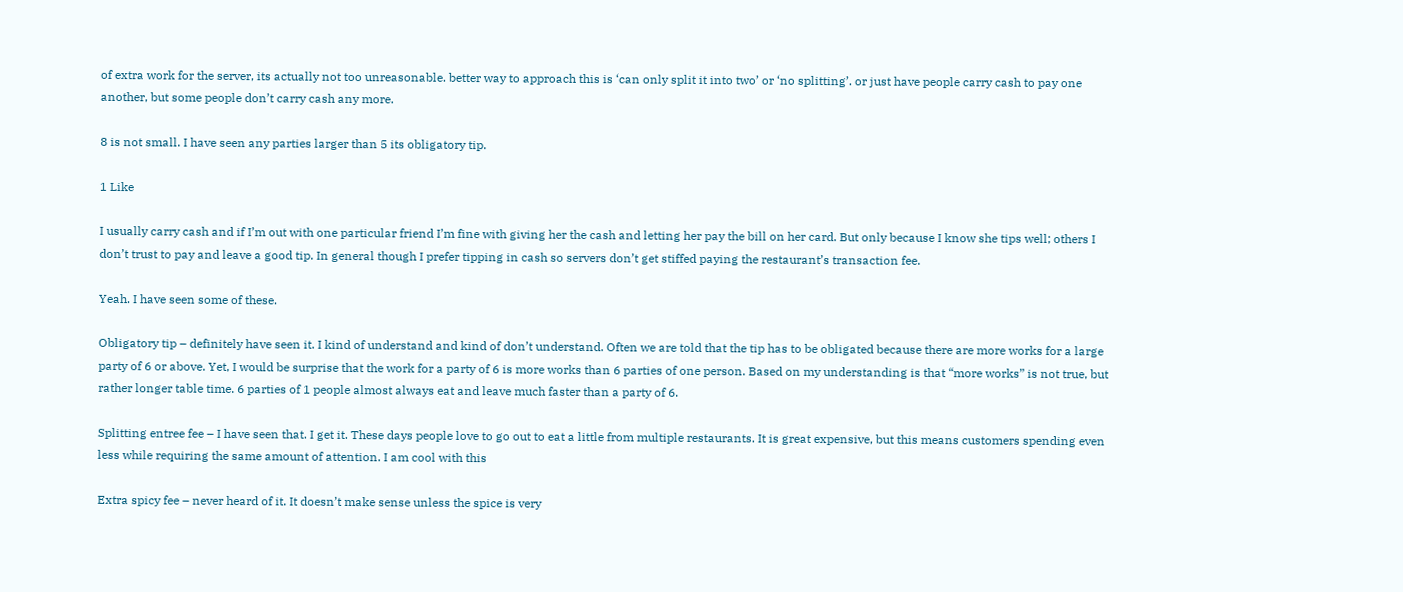of extra work for the server, its actually not too unreasonable. better way to approach this is ‘can only split it into two’ or ‘no splitting’. or just have people carry cash to pay one another, but some people don’t carry cash any more.

8 is not small. I have seen any parties larger than 5 its obligatory tip.

1 Like

I usually carry cash and if I’m out with one particular friend I’m fine with giving her the cash and letting her pay the bill on her card. But only because I know she tips well; others I don’t trust to pay and leave a good tip. In general though I prefer tipping in cash so servers don’t get stiffed paying the restaurant’s transaction fee.

Yeah. I have seen some of these.

Obligatory tip – definitely have seen it. I kind of understand and kind of don’t understand. Often we are told that the tip has to be obligated because there are more works for a large party of 6 or above. Yet, I would be surprise that the work for a party of 6 is more works than 6 parties of one person. Based on my understanding is that “more works” is not true, but rather longer table time. 6 parties of 1 people almost always eat and leave much faster than a party of 6.

Splitting entree fee – I have seen that. I get it. These days people love to go out to eat a little from multiple restaurants. It is great expensive, but this means customers spending even less while requiring the same amount of attention. I am cool with this

Extra spicy fee – never heard of it. It doesn’t make sense unless the spice is very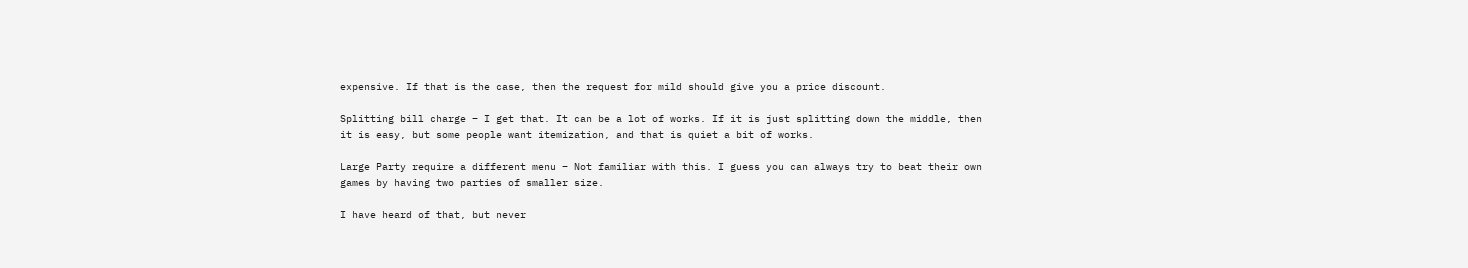expensive. If that is the case, then the request for mild should give you a price discount.

Splitting bill charge – I get that. It can be a lot of works. If it is just splitting down the middle, then it is easy, but some people want itemization, and that is quiet a bit of works.

Large Party require a different menu – Not familiar with this. I guess you can always try to beat their own games by having two parties of smaller size.

I have heard of that, but never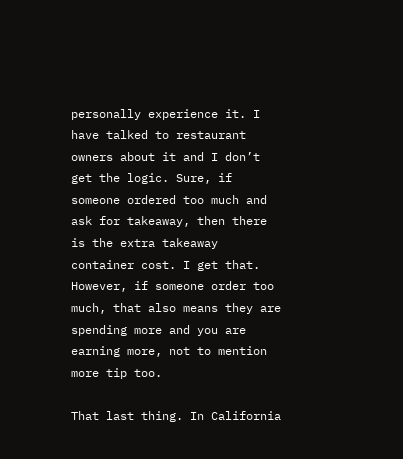personally experience it. I have talked to restaurant owners about it and I don’t get the logic. Sure, if someone ordered too much and ask for takeaway, then there is the extra takeaway container cost. I get that. However, if someone order too much, that also means they are spending more and you are earning more, not to mention more tip too.

That last thing. In California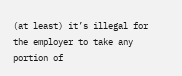(at least) it’s illegal for the employer to take any portion of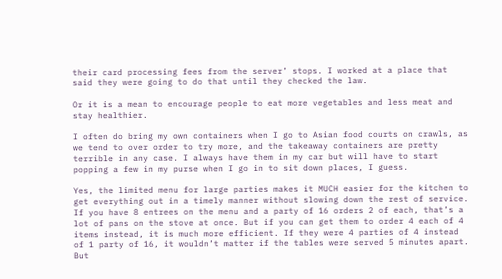their card processing fees from the server’ stops. I worked at a place that said they were going to do that until they checked the law.

Or it is a mean to encourage people to eat more vegetables and less meat and stay healthier.

I often do bring my own containers when I go to Asian food courts on crawls, as we tend to over order to try more, and the takeaway containers are pretty terrible in any case. I always have them in my car but will have to start popping a few in my purse when I go in to sit down places, I guess.

Yes, the limited menu for large parties makes it MUCH easier for the kitchen to get everything out in a timely manner without slowing down the rest of service. If you have 8 entrees on the menu and a party of 16 orders 2 of each, that’s a lot of pans on the stove at once. But if you can get them to order 4 each of 4 items instead, it is much more efficient. If they were 4 parties of 4 instead of 1 party of 16, it wouldn’t matter if the tables were served 5 minutes apart. But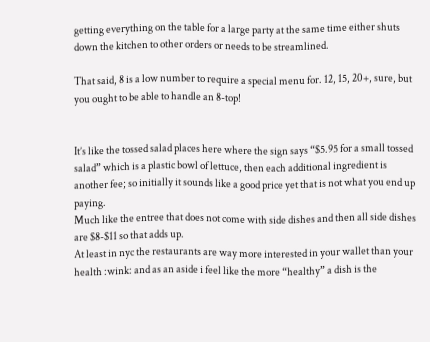getting everything on the table for a large party at the same time either shuts down the kitchen to other orders or needs to be streamlined.

That said, 8 is a low number to require a special menu for. 12, 15, 20+, sure, but you ought to be able to handle an 8-top!


It’s like the tossed salad places here where the sign says “$5.95 for a small tossed salad” which is a plastic bowl of lettuce, then each additional ingredient is another fee; so initially it sounds like a good price yet that is not what you end up paying.
Much like the entree that does not come with side dishes and then all side dishes are $8-$11 so that adds up.
At least in nyc the restaurants are way more interested in your wallet than your health :wink: and as an aside i feel like the more “healthy” a dish is the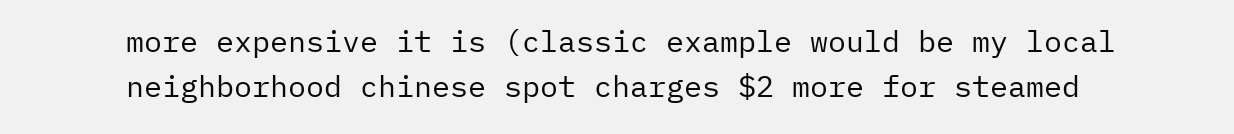more expensive it is (classic example would be my local neighborhood chinese spot charges $2 more for steamed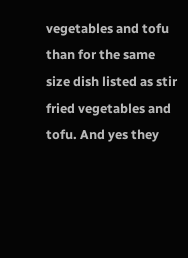vegetables and tofu than for the same size dish listed as stir fried vegetables and tofu. And yes they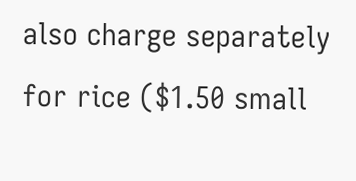also charge separately for rice ($1.50 small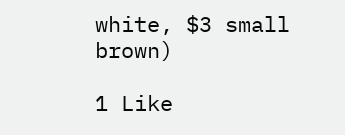white, $3 small brown)

1 Like